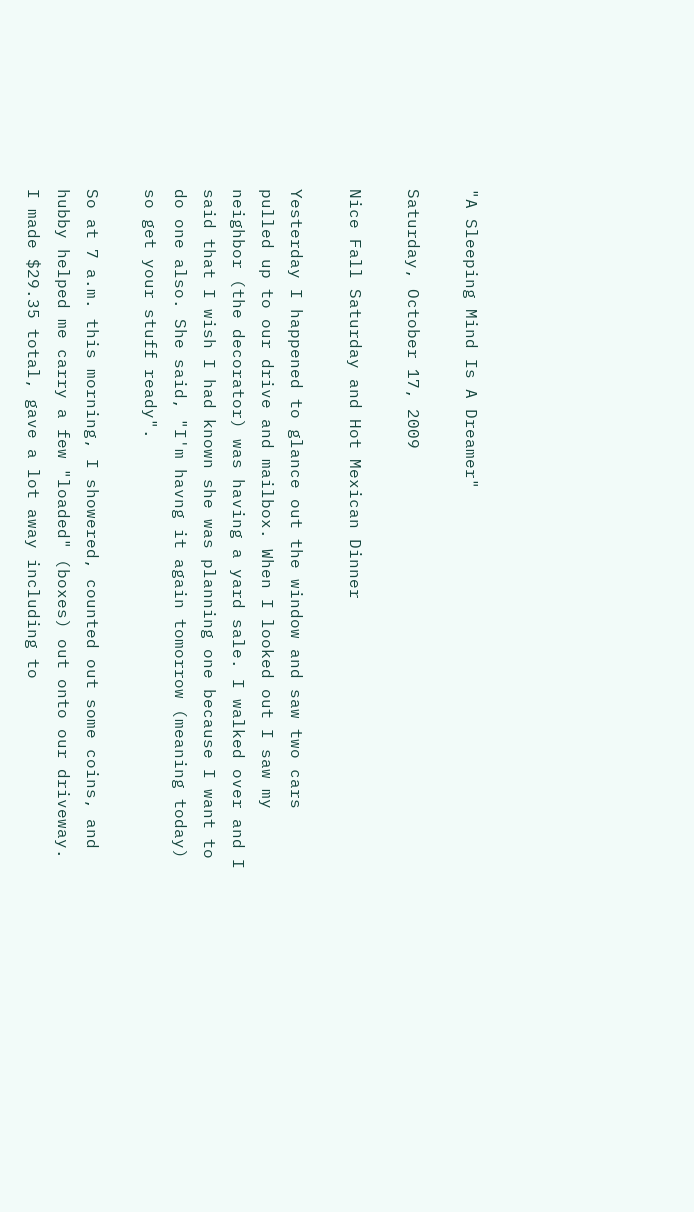"A Sleeping Mind Is A Dreamer"

Saturday, October 17, 2009

Nice Fall Saturday and Hot Mexican Dinner

Yesterday I happened to glance out the window and saw two cars pulled up to our drive and mailbox. When I looked out I saw my neighbor (the decorator) was having a yard sale. I walked over and I said that I wish I had known she was planning one because I want to do one also. She said, "I'm havng it again tomorrow (meaning today) so get your stuff ready".

So at 7 a.m. this morning, I showered, counted out some coins, and hubby helped me carry a few "loaded" (boxes) out onto our driveway. I made $29.35 total, gave a lot away including to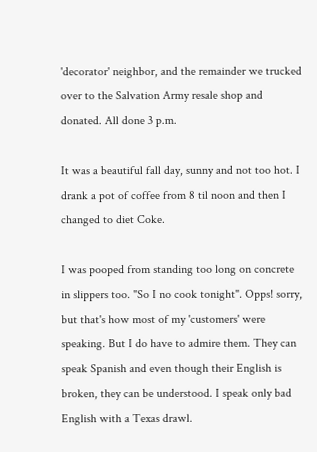'decorator' neighbor, and the remainder we trucked over to the Salvation Army resale shop and donated. All done 3 p.m.

It was a beautiful fall day, sunny and not too hot. I drank a pot of coffee from 8 til noon and then I changed to diet Coke.

I was pooped from standing too long on concrete in slippers too. "So I no cook tonight". Opps! sorry, but that's how most of my 'customers' were speaking. But I do have to admire them. They can speak Spanish and even though their English is broken, they can be understood. I speak only bad English with a Texas drawl.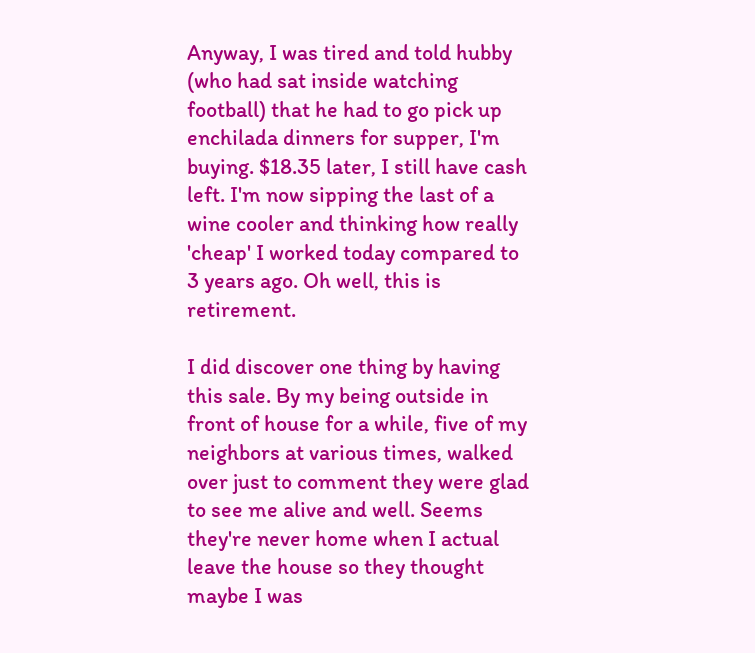Anyway, I was tired and told hubby (who had sat inside watching football) that he had to go pick up enchilada dinners for supper, I'm buying. $18.35 later, I still have cash left. I'm now sipping the last of a wine cooler and thinking how really 'cheap' I worked today compared to 3 years ago. Oh well, this is retirement.

I did discover one thing by having this sale. By my being outside in front of house for a while, five of my neighbors at various times, walked over just to comment they were glad to see me alive and well. Seems they're never home when I actual leave the house so they thought maybe I was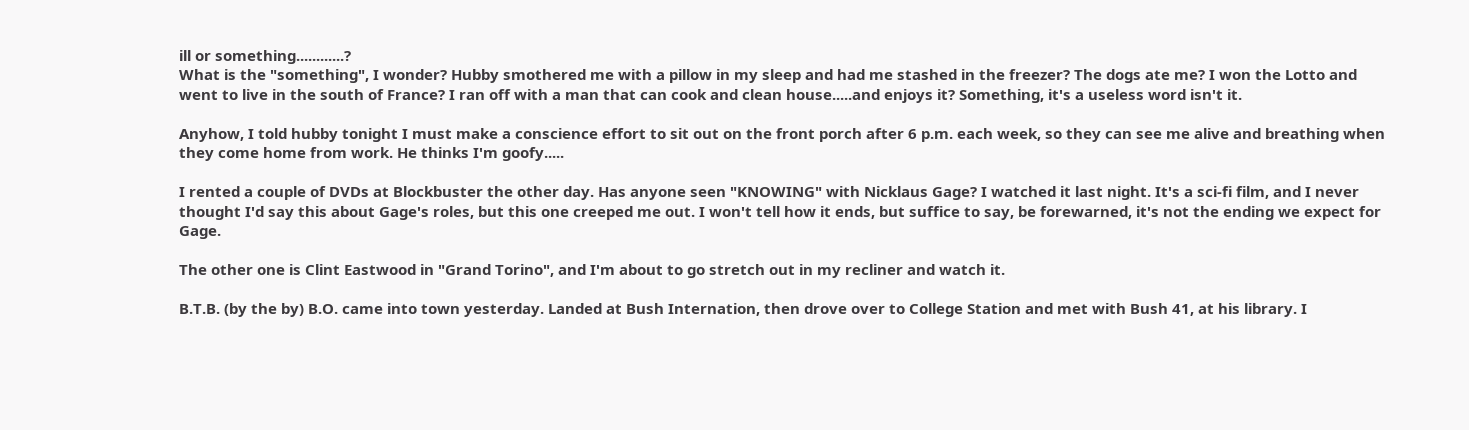ill or something............?
What is the "something", I wonder? Hubby smothered me with a pillow in my sleep and had me stashed in the freezer? The dogs ate me? I won the Lotto and went to live in the south of France? I ran off with a man that can cook and clean house.....and enjoys it? Something, it's a useless word isn't it.

Anyhow, I told hubby tonight I must make a conscience effort to sit out on the front porch after 6 p.m. each week, so they can see me alive and breathing when they come home from work. He thinks I'm goofy.....

I rented a couple of DVDs at Blockbuster the other day. Has anyone seen "KNOWING" with Nicklaus Gage? I watched it last night. It's a sci-fi film, and I never thought I'd say this about Gage's roles, but this one creeped me out. I won't tell how it ends, but suffice to say, be forewarned, it's not the ending we expect for Gage.

The other one is Clint Eastwood in "Grand Torino", and I'm about to go stretch out in my recliner and watch it.

B.T.B. (by the by) B.O. came into town yesterday. Landed at Bush Internation, then drove over to College Station and met with Bush 41, at his library. I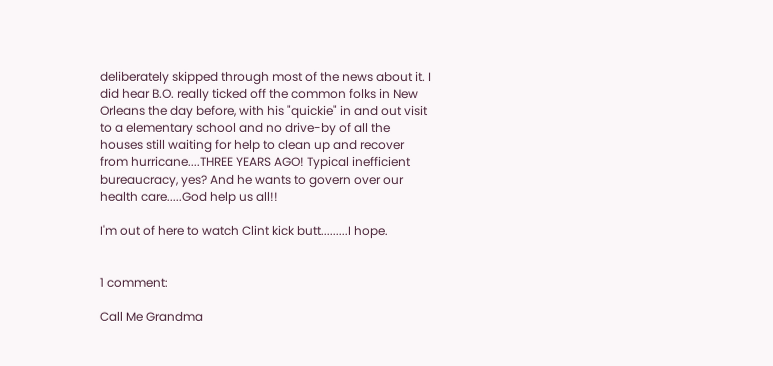deliberately skipped through most of the news about it. I did hear B.O. really ticked off the common folks in New Orleans the day before, with his "quickie" in and out visit to a elementary school and no drive-by of all the houses still waiting for help to clean up and recover from hurricane....THREE YEARS AGO! Typical inefficient bureaucracy, yes? And he wants to govern over our health care.....God help us all!!

I'm out of here to watch Clint kick butt.........I hope.


1 comment:

Call Me Grandma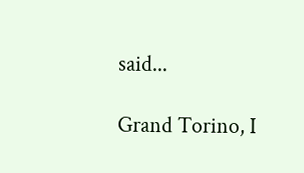said...

Grand Torino, I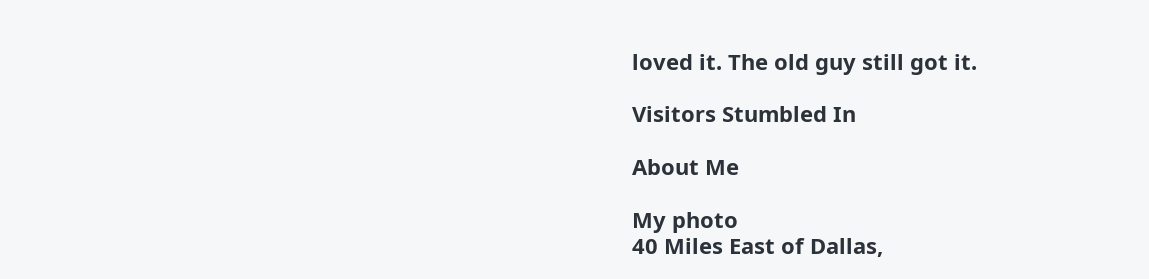loved it. The old guy still got it.

Visitors Stumbled In

About Me

My photo
40 Miles East of Dallas,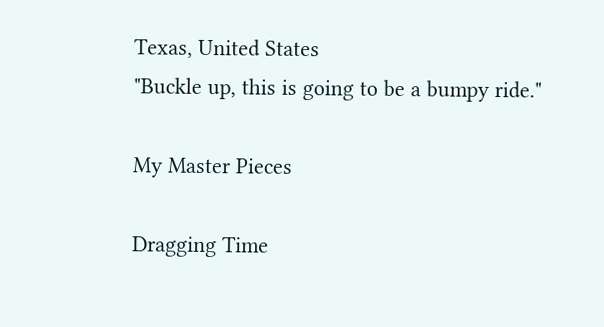Texas, United States
"Buckle up, this is going to be a bumpy ride."

My Master Pieces

Dragging Time